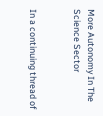More Autonomy In The Science Sector


In a continuing thread of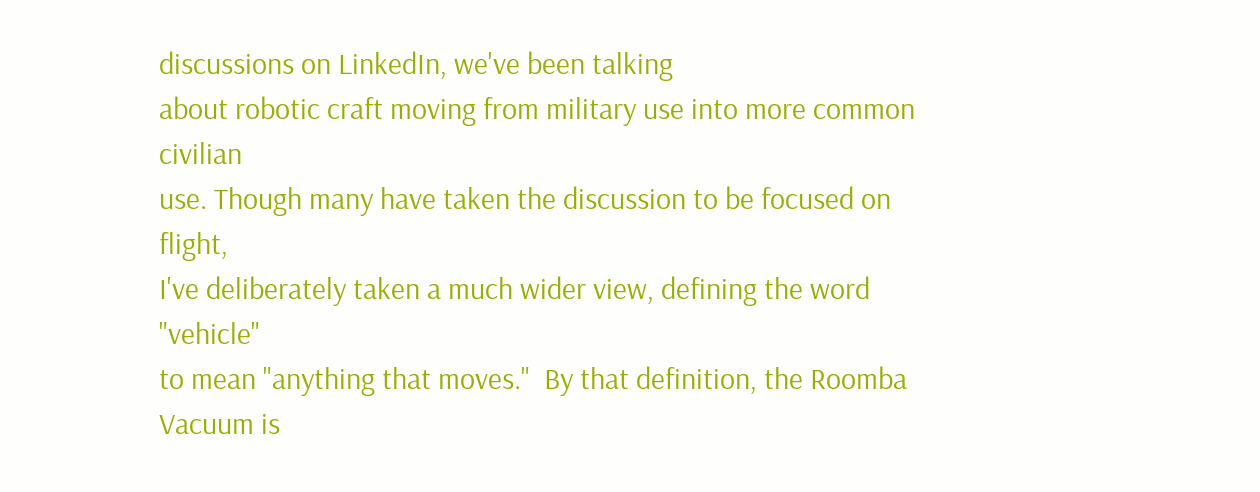discussions on LinkedIn, we've been talking
about robotic craft moving from military use into more common civilian
use. Though many have taken the discussion to be focused on flight,
I've deliberately taken a much wider view, defining the word "vehicle"
to mean "anything that moves."  By that definition, the Roomba Vacuum is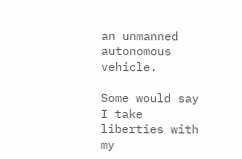an unmanned autonomous vehicle.

Some would say I take liberties with my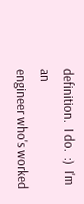definition.  I do.  :)  I'm an
engineer who's worked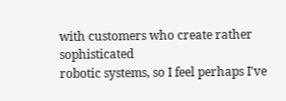with customers who create rather sophisticated
robotic systems, so I feel perhaps I've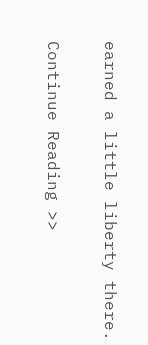earned a little liberty there.

Continue Reading >>